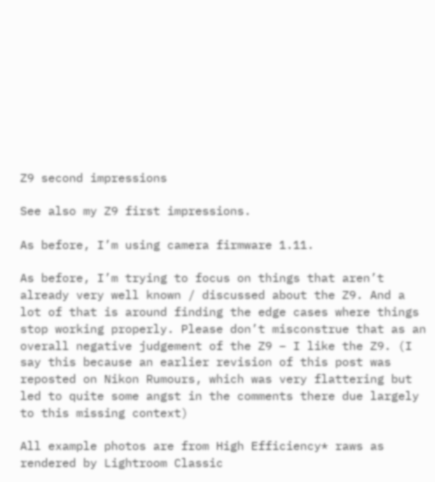Z9 second impressions

See also my Z9 first impressions.

As before, I’m using camera firmware 1.11.

As before, I’m trying to focus on things that aren’t already very well known / discussed about the Z9. And a lot of that is around finding the edge cases where things stop working properly. Please don’t misconstrue that as an overall negative judgement of the Z9 – I like the Z9. (I say this because an earlier revision of this post was reposted on Nikon Rumours, which was very flattering but led to quite some angst in the comments there due largely to this missing context)

All example photos are from High Efficiency* raws as rendered by Lightroom Classic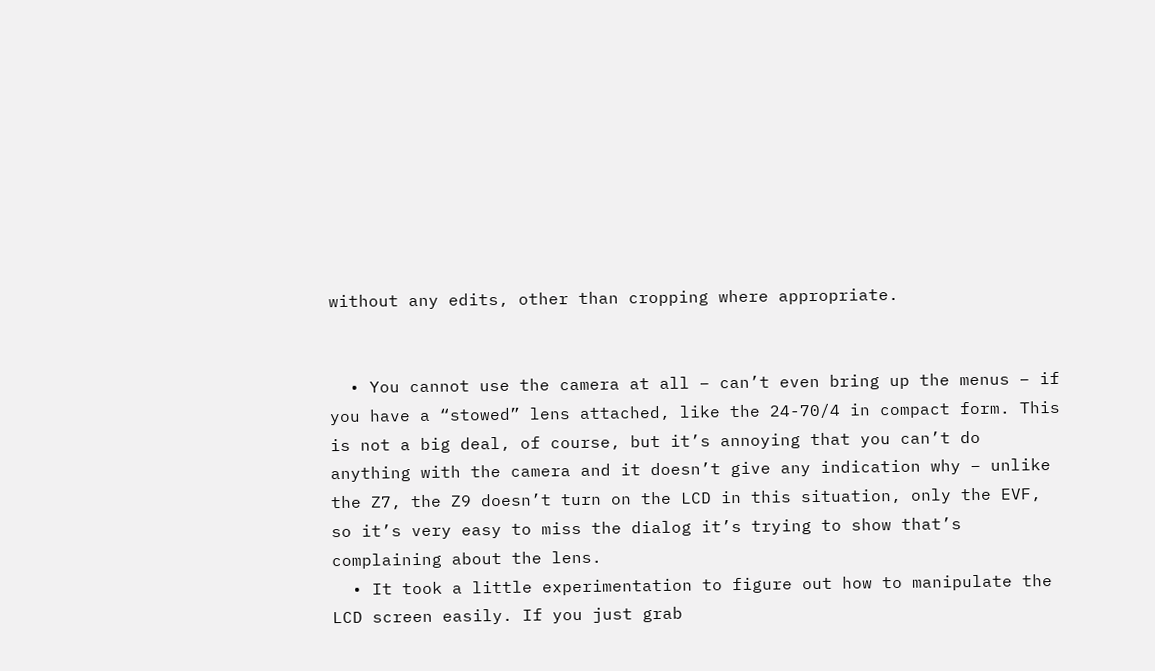without any edits, other than cropping where appropriate.


  • You cannot use the camera at all – can’t even bring up the menus – if you have a “stowed” lens attached, like the 24-70/4 in compact form. This is not a big deal, of course, but it’s annoying that you can’t do anything with the camera and it doesn’t give any indication why – unlike the Z7, the Z9 doesn’t turn on the LCD in this situation, only the EVF, so it’s very easy to miss the dialog it’s trying to show that’s complaining about the lens.
  • It took a little experimentation to figure out how to manipulate the LCD screen easily. If you just grab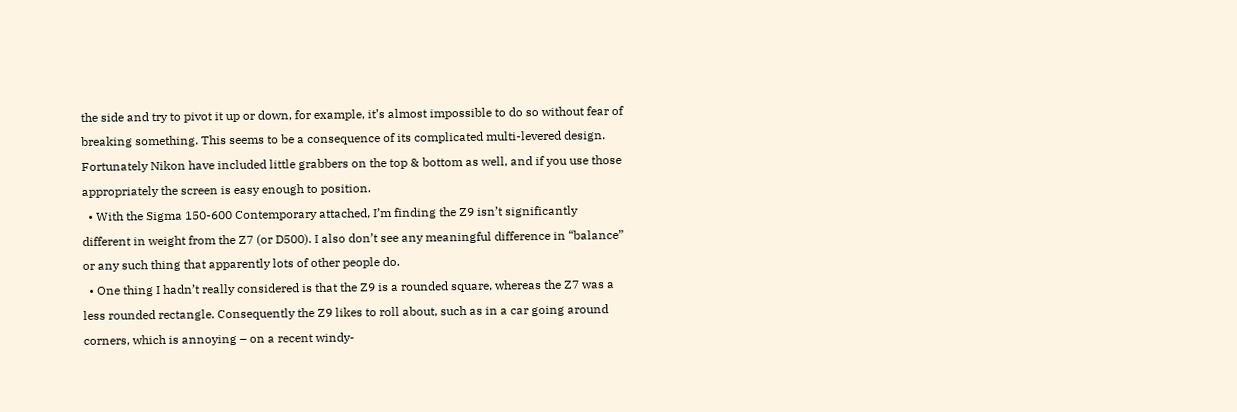the side and try to pivot it up or down, for example, it’s almost impossible to do so without fear of breaking something. This seems to be a consequence of its complicated multi-levered design. Fortunately Nikon have included little grabbers on the top & bottom as well, and if you use those appropriately the screen is easy enough to position.
  • With the Sigma 150-600 Contemporary attached, I’m finding the Z9 isn’t significantly different in weight from the Z7 (or D500). I also don’t see any meaningful difference in “balance” or any such thing that apparently lots of other people do.
  • One thing I hadn’t really considered is that the Z9 is a rounded square, whereas the Z7 was a less rounded rectangle. Consequently the Z9 likes to roll about, such as in a car going around corners, which is annoying – on a recent windy-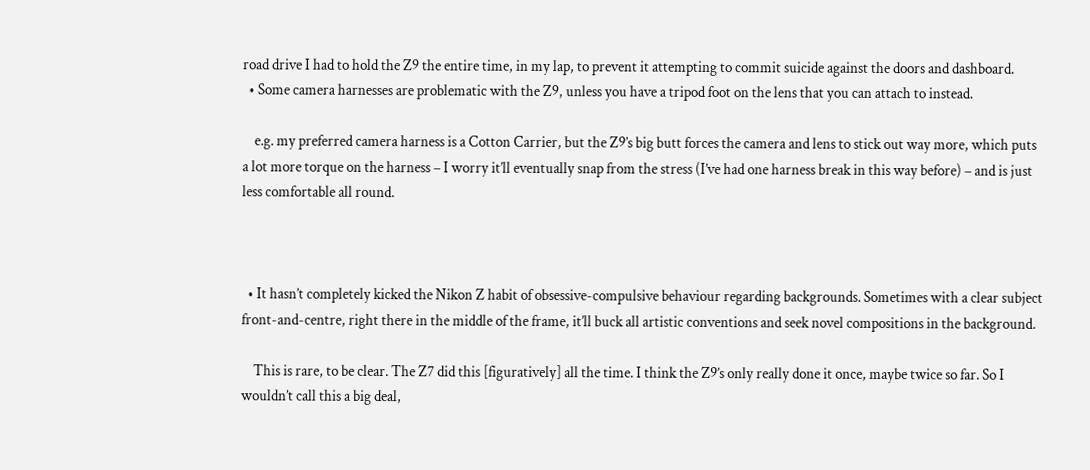road drive I had to hold the Z9 the entire time, in my lap, to prevent it attempting to commit suicide against the doors and dashboard.
  • Some camera harnesses are problematic with the Z9, unless you have a tripod foot on the lens that you can attach to instead.

    e.g. my preferred camera harness is a Cotton Carrier, but the Z9’s big butt forces the camera and lens to stick out way more, which puts a lot more torque on the harness – I worry it’ll eventually snap from the stress (I’ve had one harness break in this way before) – and is just less comfortable all round.



  • It hasn’t completely kicked the Nikon Z habit of obsessive-compulsive behaviour regarding backgrounds. Sometimes with a clear subject front-and-centre, right there in the middle of the frame, it’ll buck all artistic conventions and seek novel compositions in the background.

    This is rare, to be clear. The Z7 did this [figuratively] all the time. I think the Z9’s only really done it once, maybe twice so far. So I wouldn’t call this a big deal,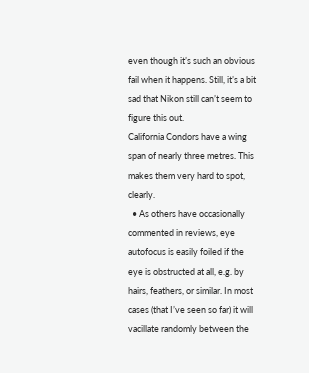even though it’s such an obvious fail when it happens. Still, it’s a bit sad that Nikon still can’t seem to figure this out.
California Condors have a wing span of nearly three metres. This makes them very hard to spot, clearly.
  • As others have occasionally commented in reviews, eye autofocus is easily foiled if the eye is obstructed at all, e.g. by hairs, feathers, or similar. In most cases (that I’ve seen so far) it will vacillate randomly between the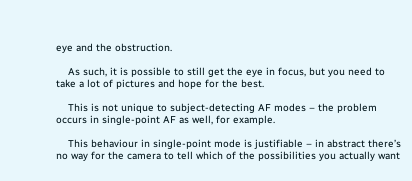eye and the obstruction.

    As such, it is possible to still get the eye in focus, but you need to take a lot of pictures and hope for the best.

    This is not unique to subject-detecting AF modes – the problem occurs in single-point AF as well, for example.

    This behaviour in single-point mode is justifiable – in abstract there’s no way for the camera to tell which of the possibilities you actually want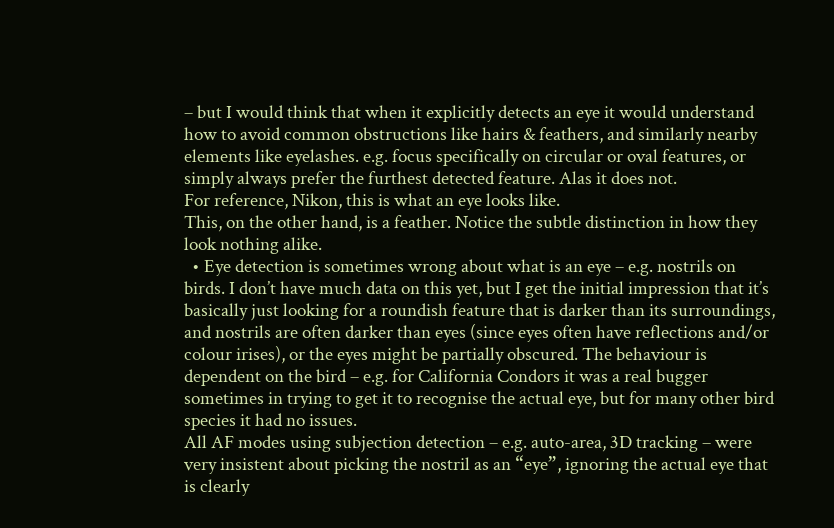– but I would think that when it explicitly detects an eye it would understand how to avoid common obstructions like hairs & feathers, and similarly nearby elements like eyelashes. e.g. focus specifically on circular or oval features, or simply always prefer the furthest detected feature. Alas it does not.
For reference, Nikon, this is what an eye looks like.
This, on the other hand, is a feather. Notice the subtle distinction in how they look nothing alike.
  • Eye detection is sometimes wrong about what is an eye – e.g. nostrils on birds. I don’t have much data on this yet, but I get the initial impression that it’s basically just looking for a roundish feature that is darker than its surroundings, and nostrils are often darker than eyes (since eyes often have reflections and/or colour irises), or the eyes might be partially obscured. The behaviour is dependent on the bird – e.g. for California Condors it was a real bugger sometimes in trying to get it to recognise the actual eye, but for many other bird species it had no issues.
All AF modes using subjection detection – e.g. auto-area, 3D tracking – were very insistent about picking the nostril as an “eye”, ignoring the actual eye that is clearly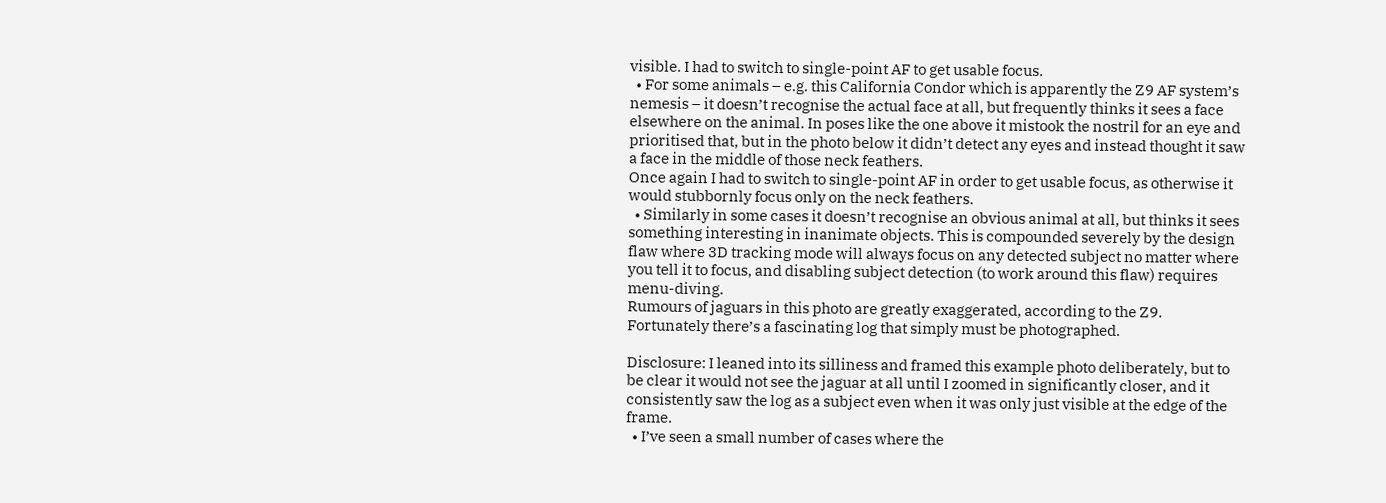visible. I had to switch to single-point AF to get usable focus.
  • For some animals – e.g. this California Condor which is apparently the Z9 AF system’s nemesis – it doesn’t recognise the actual face at all, but frequently thinks it sees a face elsewhere on the animal. In poses like the one above it mistook the nostril for an eye and prioritised that, but in the photo below it didn’t detect any eyes and instead thought it saw a face in the middle of those neck feathers.
Once again I had to switch to single-point AF in order to get usable focus, as otherwise it would stubbornly focus only on the neck feathers.
  • Similarly in some cases it doesn’t recognise an obvious animal at all, but thinks it sees something interesting in inanimate objects. This is compounded severely by the design flaw where 3D tracking mode will always focus on any detected subject no matter where you tell it to focus, and disabling subject detection (to work around this flaw) requires menu-diving.
Rumours of jaguars in this photo are greatly exaggerated, according to the Z9. Fortunately there’s a fascinating log that simply must be photographed.

Disclosure: I leaned into its silliness and framed this example photo deliberately, but to be clear it would not see the jaguar at all until I zoomed in significantly closer, and it consistently saw the log as a subject even when it was only just visible at the edge of the frame.
  • I’ve seen a small number of cases where the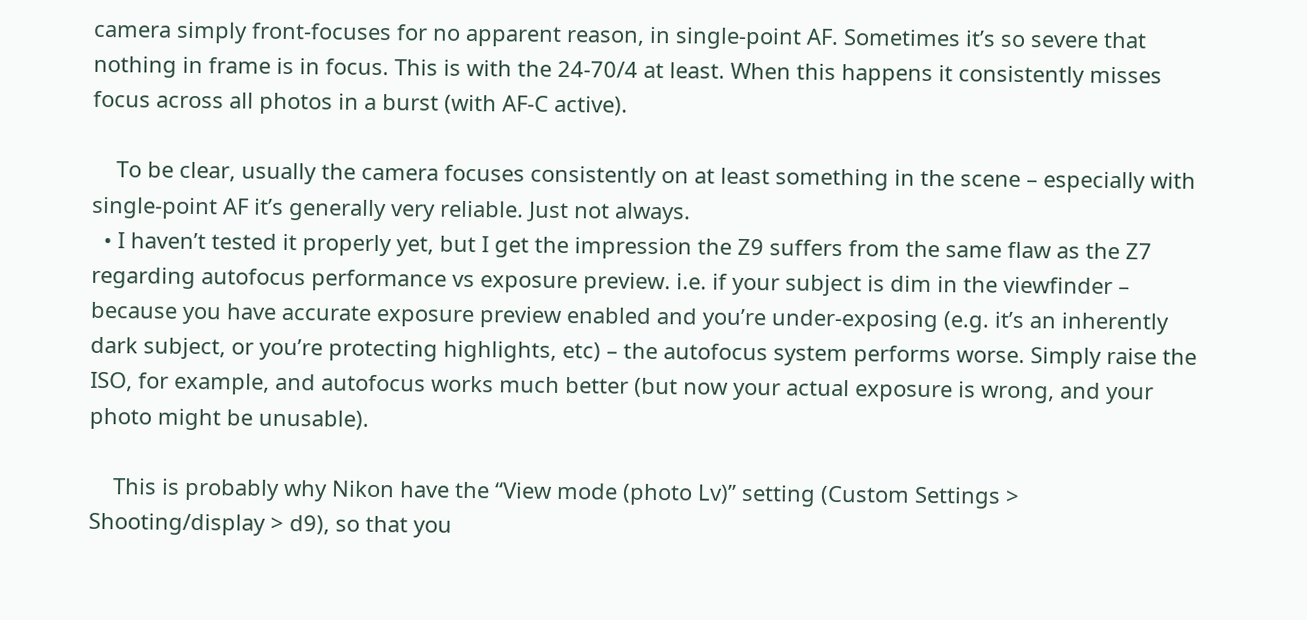camera simply front-focuses for no apparent reason, in single-point AF. Sometimes it’s so severe that nothing in frame is in focus. This is with the 24-70/4 at least. When this happens it consistently misses focus across all photos in a burst (with AF-C active).

    To be clear, usually the camera focuses consistently on at least something in the scene – especially with single-point AF it’s generally very reliable. Just not always.
  • I haven’t tested it properly yet, but I get the impression the Z9 suffers from the same flaw as the Z7 regarding autofocus performance vs exposure preview. i.e. if your subject is dim in the viewfinder – because you have accurate exposure preview enabled and you’re under-exposing (e.g. it’s an inherently dark subject, or you’re protecting highlights, etc) – the autofocus system performs worse. Simply raise the ISO, for example, and autofocus works much better (but now your actual exposure is wrong, and your photo might be unusable).

    This is probably why Nikon have the “View mode (photo Lv)” setting (Custom Settings > Shooting/display > d9), so that you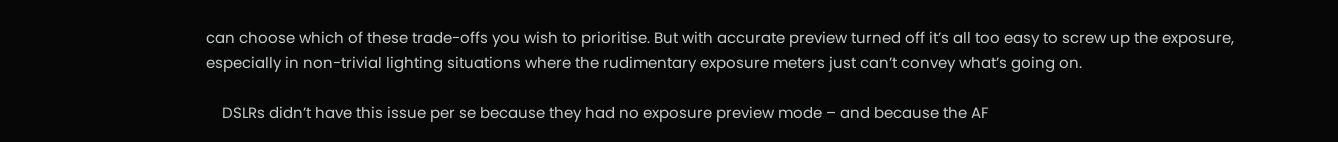can choose which of these trade-offs you wish to prioritise. But with accurate preview turned off it’s all too easy to screw up the exposure, especially in non-trivial lighting situations where the rudimentary exposure meters just can’t convey what’s going on.

    DSLRs didn’t have this issue per se because they had no exposure preview mode – and because the AF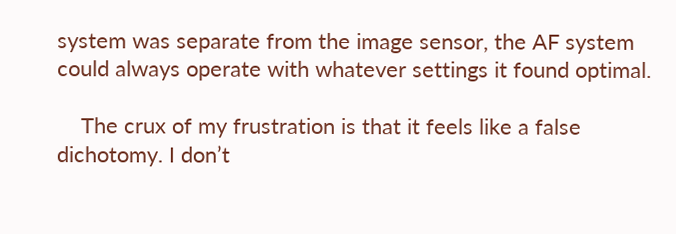system was separate from the image sensor, the AF system could always operate with whatever settings it found optimal.

    The crux of my frustration is that it feels like a false dichotomy. I don’t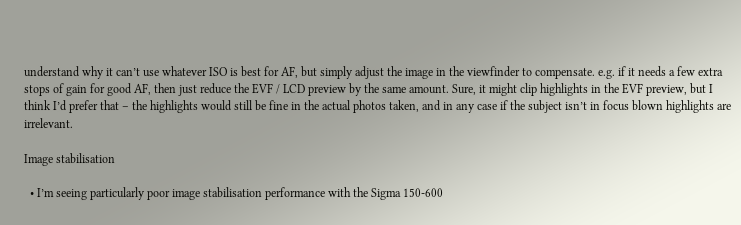understand why it can’t use whatever ISO is best for AF, but simply adjust the image in the viewfinder to compensate. e.g. if it needs a few extra stops of gain for good AF, then just reduce the EVF / LCD preview by the same amount. Sure, it might clip highlights in the EVF preview, but I think I’d prefer that – the highlights would still be fine in the actual photos taken, and in any case if the subject isn’t in focus blown highlights are irrelevant.

Image stabilisation

  • I’m seeing particularly poor image stabilisation performance with the Sigma 150-600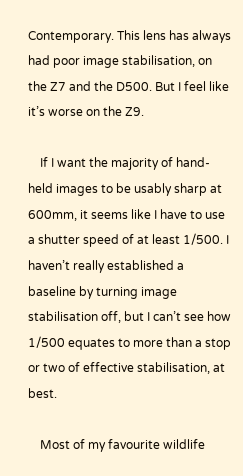Contemporary. This lens has always had poor image stabilisation, on the Z7 and the D500. But I feel like it’s worse on the Z9.

    If I want the majority of hand-held images to be usably sharp at 600mm, it seems like I have to use a shutter speed of at least 1/500. I haven’t really established a baseline by turning image stabilisation off, but I can’t see how 1/500 equates to more than a stop or two of effective stabilisation, at best.

    Most of my favourite wildlife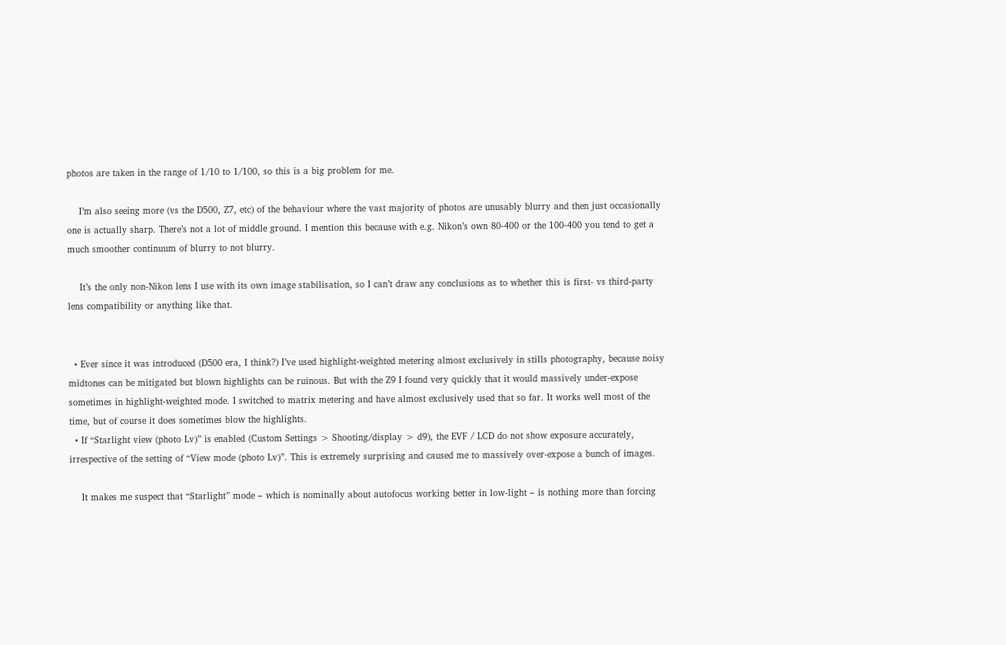photos are taken in the range of 1/10 to 1/100, so this is a big problem for me.

    I’m also seeing more (vs the D500, Z7, etc) of the behaviour where the vast majority of photos are unusably blurry and then just occasionally one is actually sharp. There’s not a lot of middle ground. I mention this because with e.g. Nikon’s own 80-400 or the 100-400 you tend to get a much smoother continuum of blurry to not blurry.

    It’s the only non-Nikon lens I use with its own image stabilisation, so I can’t draw any conclusions as to whether this is first- vs third-party lens compatibility or anything like that.


  • Ever since it was introduced (D500 era, I think?) I’ve used highlight-weighted metering almost exclusively in stills photography, because noisy midtones can be mitigated but blown highlights can be ruinous. But with the Z9 I found very quickly that it would massively under-expose sometimes in highlight-weighted mode. I switched to matrix metering and have almost exclusively used that so far. It works well most of the time, but of course it does sometimes blow the highlights.
  • If “Starlight view (photo Lv)” is enabled (Custom Settings > Shooting/display > d9), the EVF / LCD do not show exposure accurately, irrespective of the setting of “View mode (photo Lv)”. This is extremely surprising and caused me to massively over-expose a bunch of images.

    It makes me suspect that “Starlight” mode – which is nominally about autofocus working better in low-light – is nothing more than forcing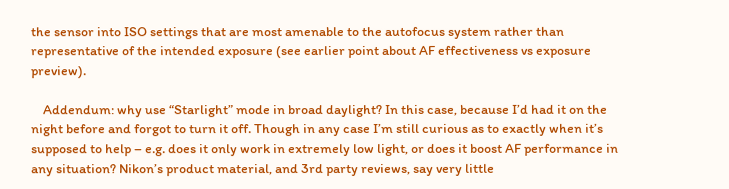the sensor into ISO settings that are most amenable to the autofocus system rather than representative of the intended exposure (see earlier point about AF effectiveness vs exposure preview).

    Addendum: why use “Starlight” mode in broad daylight? In this case, because I’d had it on the night before and forgot to turn it off. Though in any case I’m still curious as to exactly when it’s supposed to help – e.g. does it only work in extremely low light, or does it boost AF performance in any situation? Nikon’s product material, and 3rd party reviews, say very little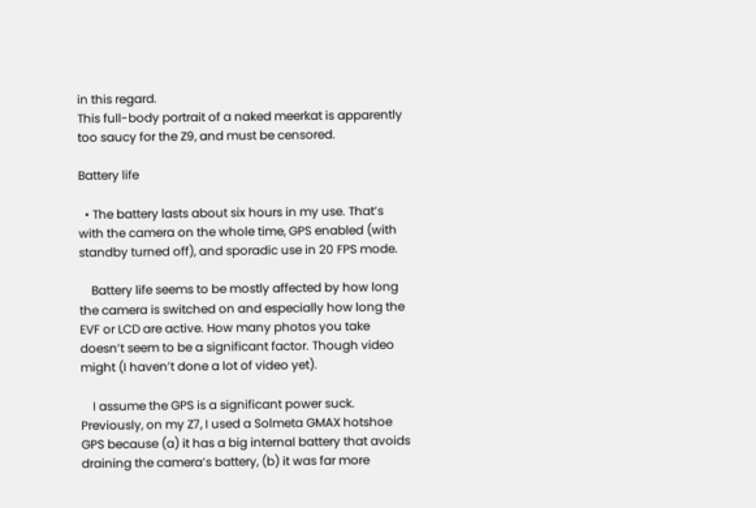in this regard.
This full-body portrait of a naked meerkat is apparently too saucy for the Z9, and must be censored.

Battery life

  • The battery lasts about six hours in my use. That’s with the camera on the whole time, GPS enabled (with standby turned off), and sporadic use in 20 FPS mode.

    Battery life seems to be mostly affected by how long the camera is switched on and especially how long the EVF or LCD are active. How many photos you take doesn’t seem to be a significant factor. Though video might (I haven’t done a lot of video yet).

    I assume the GPS is a significant power suck. Previously, on my Z7, I used a Solmeta GMAX hotshoe GPS because (a) it has a big internal battery that avoids draining the camera’s battery, (b) it was far more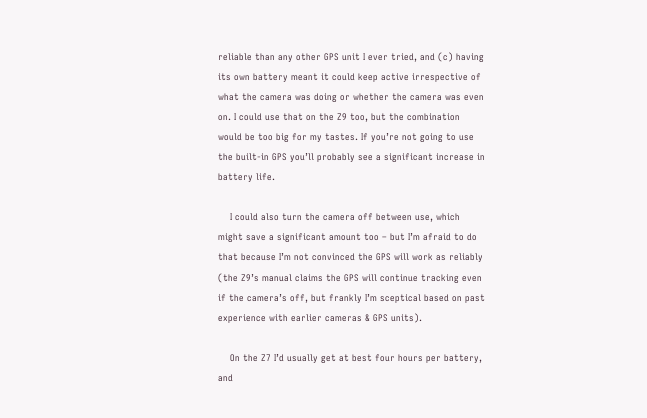reliable than any other GPS unit I ever tried, and (c) having its own battery meant it could keep active irrespective of what the camera was doing or whether the camera was even on. I could use that on the Z9 too, but the combination would be too big for my tastes. If you’re not going to use the built-in GPS you’ll probably see a significant increase in battery life.

    I could also turn the camera off between use, which might save a significant amount too – but I’m afraid to do that because I’m not convinced the GPS will work as reliably (the Z9’s manual claims the GPS will continue tracking even if the camera’s off, but frankly I’m sceptical based on past experience with earlier cameras & GPS units).

    On the Z7 I’d usually get at best four hours per battery, and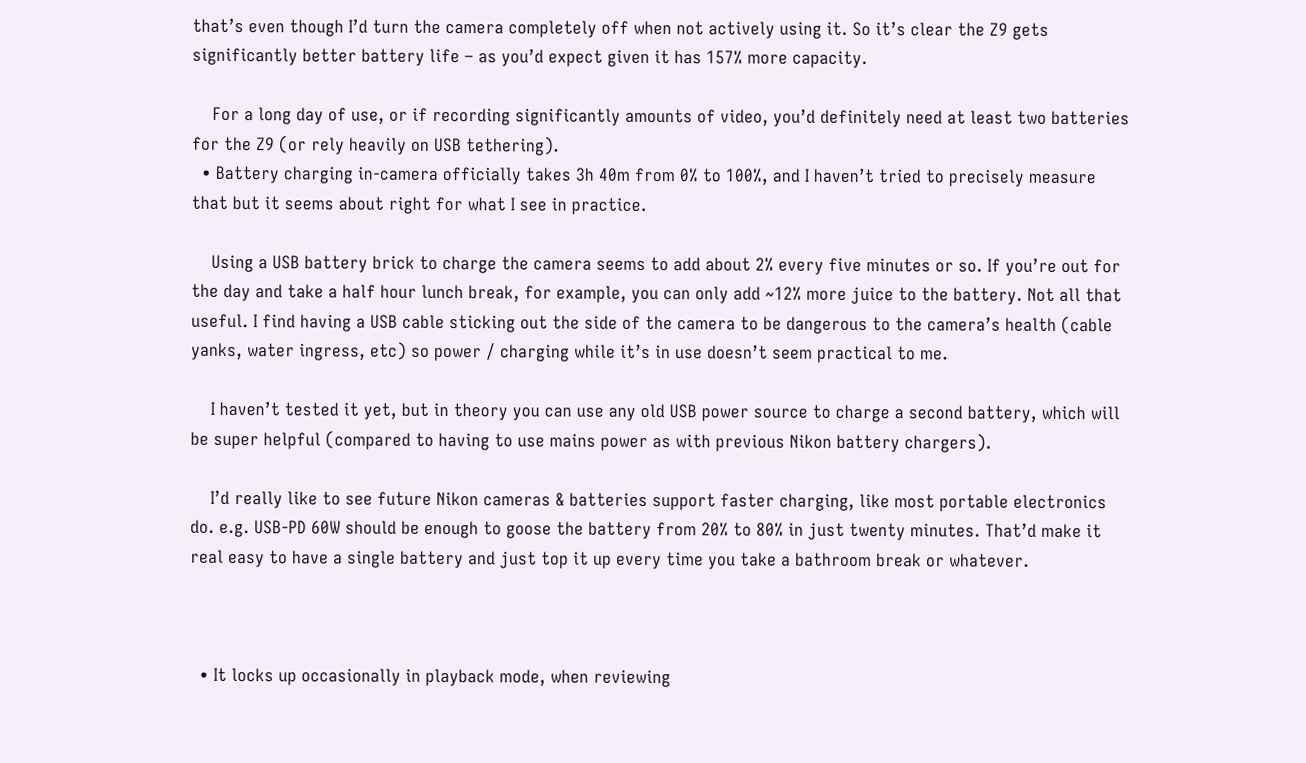that’s even though I’d turn the camera completely off when not actively using it. So it’s clear the Z9 gets significantly better battery life – as you’d expect given it has 157% more capacity.

    For a long day of use, or if recording significantly amounts of video, you’d definitely need at least two batteries for the Z9 (or rely heavily on USB tethering).
  • Battery charging in-camera officially takes 3h 40m from 0% to 100%, and I haven’t tried to precisely measure that but it seems about right for what I see in practice.

    Using a USB battery brick to charge the camera seems to add about 2% every five minutes or so. If you’re out for the day and take a half hour lunch break, for example, you can only add ~12% more juice to the battery. Not all that useful. I find having a USB cable sticking out the side of the camera to be dangerous to the camera’s health (cable yanks, water ingress, etc) so power / charging while it’s in use doesn’t seem practical to me.

    I haven’t tested it yet, but in theory you can use any old USB power source to charge a second battery, which will be super helpful (compared to having to use mains power as with previous Nikon battery chargers).

    I’d really like to see future Nikon cameras & batteries support faster charging, like most portable electronics do. e.g. USB-PD 60W should be enough to goose the battery from 20% to 80% in just twenty minutes. That’d make it real easy to have a single battery and just top it up every time you take a bathroom break or whatever.



  • It locks up occasionally in playback mode, when reviewing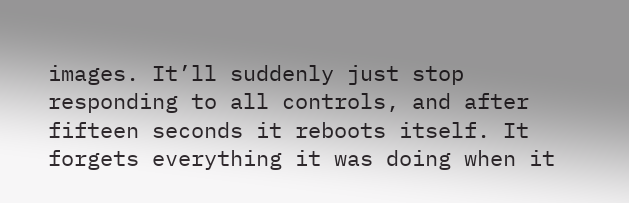images. It’ll suddenly just stop responding to all controls, and after fifteen seconds it reboots itself. It forgets everything it was doing when it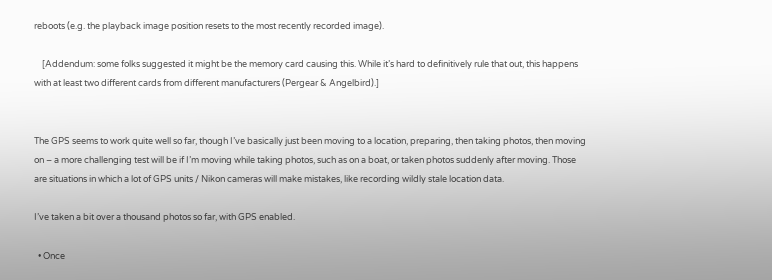reboots (e.g. the playback image position resets to the most recently recorded image).

    [Addendum: some folks suggested it might be the memory card causing this. While it’s hard to definitively rule that out, this happens with at least two different cards from different manufacturers (Pergear & Angelbird).]


The GPS seems to work quite well so far, though I’ve basically just been moving to a location, preparing, then taking photos, then moving on – a more challenging test will be if I’m moving while taking photos, such as on a boat, or taken photos suddenly after moving. Those are situations in which a lot of GPS units / Nikon cameras will make mistakes, like recording wildly stale location data.

I’ve taken a bit over a thousand photos so far, with GPS enabled.

  • Once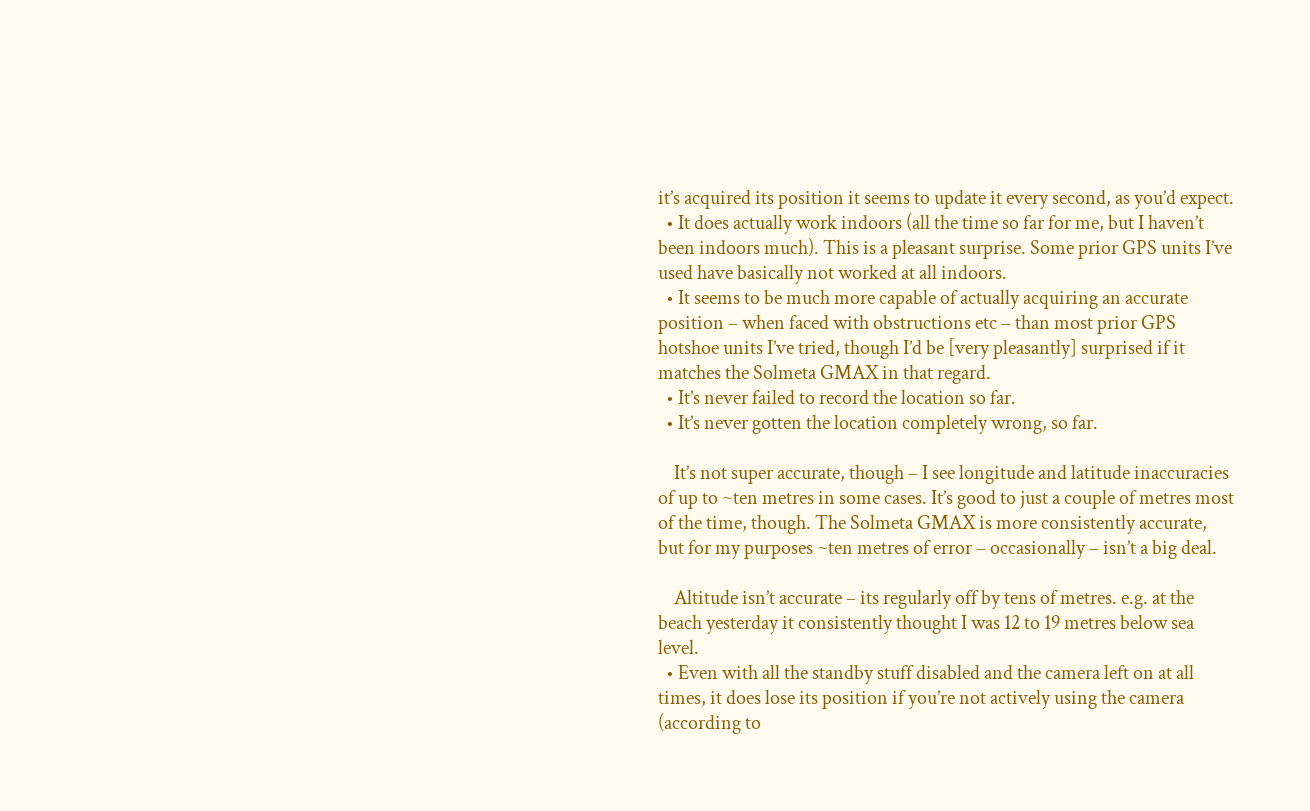it’s acquired its position it seems to update it every second, as you’d expect.
  • It does actually work indoors (all the time so far for me, but I haven’t been indoors much). This is a pleasant surprise. Some prior GPS units I’ve used have basically not worked at all indoors.
  • It seems to be much more capable of actually acquiring an accurate position – when faced with obstructions etc – than most prior GPS hotshoe units I’ve tried, though I’d be [very pleasantly] surprised if it matches the Solmeta GMAX in that regard.
  • It’s never failed to record the location so far.
  • It’s never gotten the location completely wrong, so far.

    It’s not super accurate, though – I see longitude and latitude inaccuracies of up to ~ten metres in some cases. It’s good to just a couple of metres most of the time, though. The Solmeta GMAX is more consistently accurate, but for my purposes ~ten metres of error – occasionally – isn’t a big deal.

    Altitude isn’t accurate – its regularly off by tens of metres. e.g. at the beach yesterday it consistently thought I was 12 to 19 metres below sea level.
  • Even with all the standby stuff disabled and the camera left on at all times, it does lose its position if you’re not actively using the camera (according to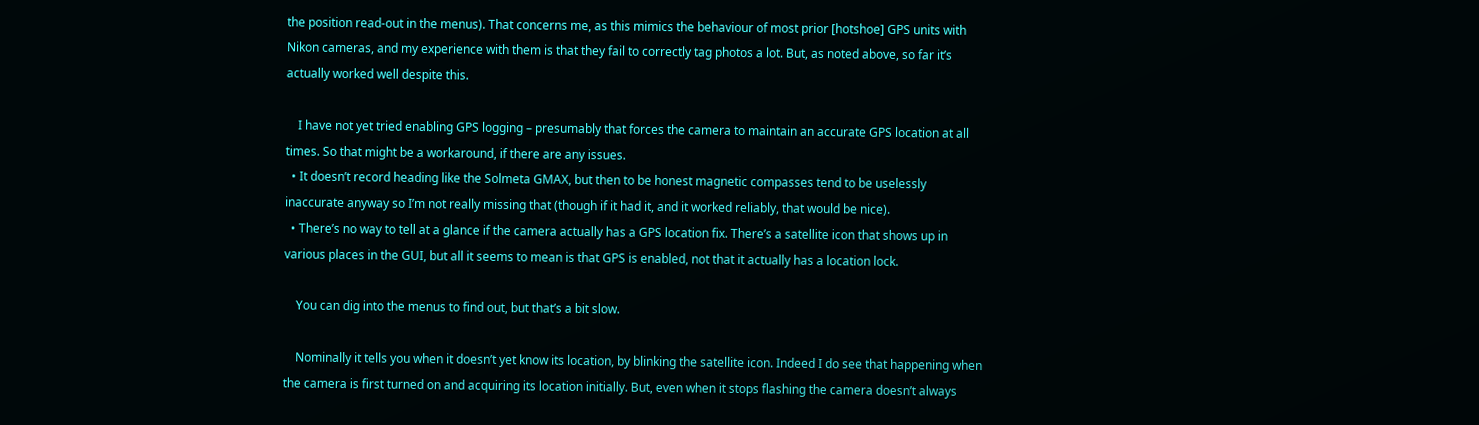the position read-out in the menus). That concerns me, as this mimics the behaviour of most prior [hotshoe] GPS units with Nikon cameras, and my experience with them is that they fail to correctly tag photos a lot. But, as noted above, so far it’s actually worked well despite this.

    I have not yet tried enabling GPS logging – presumably that forces the camera to maintain an accurate GPS location at all times. So that might be a workaround, if there are any issues.
  • It doesn’t record heading like the Solmeta GMAX, but then to be honest magnetic compasses tend to be uselessly inaccurate anyway so I’m not really missing that (though if it had it, and it worked reliably, that would be nice).
  • There’s no way to tell at a glance if the camera actually has a GPS location fix. There’s a satellite icon that shows up in various places in the GUI, but all it seems to mean is that GPS is enabled, not that it actually has a location lock.

    You can dig into the menus to find out, but that’s a bit slow.

    Nominally it tells you when it doesn’t yet know its location, by blinking the satellite icon. Indeed I do see that happening when the camera is first turned on and acquiring its location initially. But, even when it stops flashing the camera doesn’t always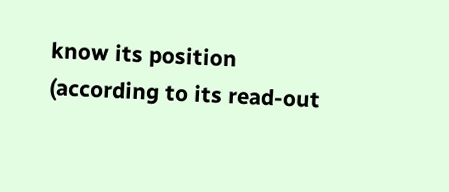know its position (according to its read-out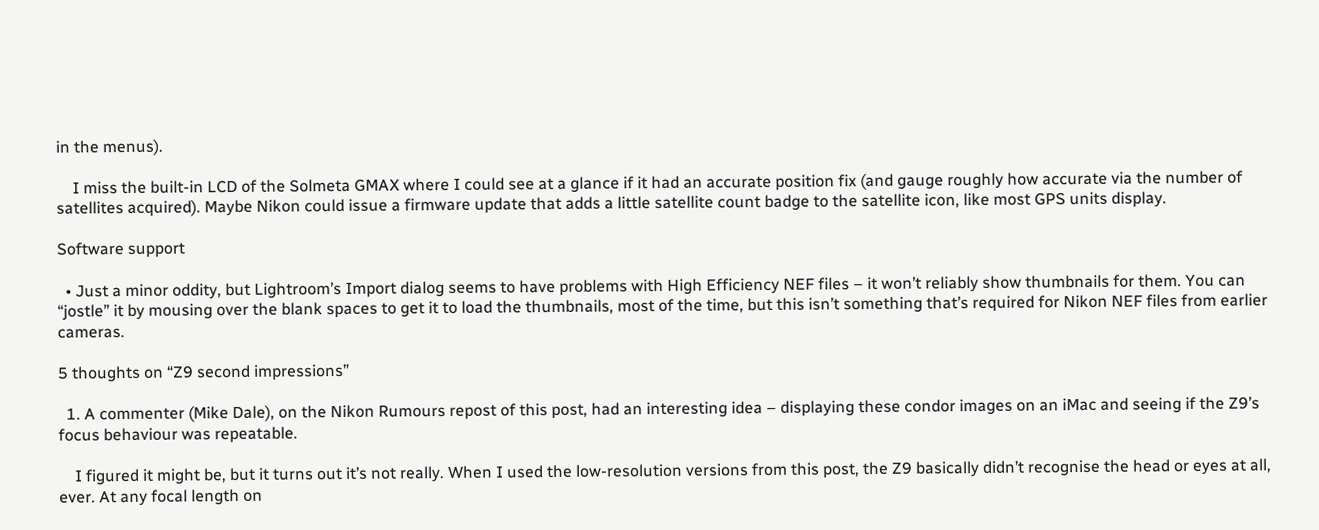in the menus).

    I miss the built-in LCD of the Solmeta GMAX where I could see at a glance if it had an accurate position fix (and gauge roughly how accurate via the number of satellites acquired). Maybe Nikon could issue a firmware update that adds a little satellite count badge to the satellite icon, like most GPS units display.

Software support

  • Just a minor oddity, but Lightroom’s Import dialog seems to have problems with High Efficiency NEF files – it won’t reliably show thumbnails for them. You can “jostle” it by mousing over the blank spaces to get it to load the thumbnails, most of the time, but this isn’t something that’s required for Nikon NEF files from earlier cameras.

5 thoughts on “Z9 second impressions”

  1. A commenter (Mike Dale), on the Nikon Rumours repost of this post, had an interesting idea – displaying these condor images on an iMac and seeing if the Z9’s focus behaviour was repeatable.

    I figured it might be, but it turns out it’s not really. When I used the low-resolution versions from this post, the Z9 basically didn’t recognise the head or eyes at all, ever. At any focal length on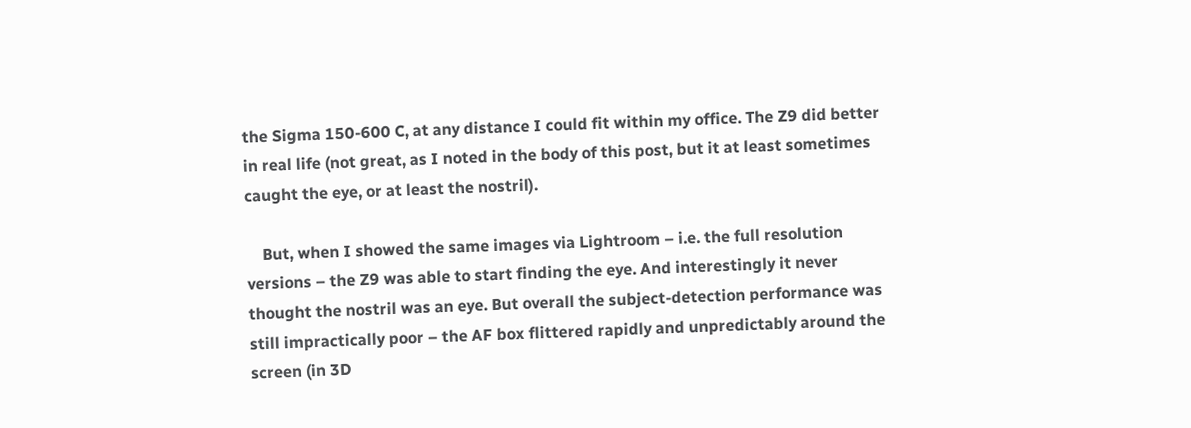the Sigma 150-600 C, at any distance I could fit within my office. The Z9 did better in real life (not great, as I noted in the body of this post, but it at least sometimes caught the eye, or at least the nostril).

    But, when I showed the same images via Lightroom – i.e. the full resolution versions – the Z9 was able to start finding the eye. And interestingly it never thought the nostril was an eye. But overall the subject-detection performance was still impractically poor – the AF box flittered rapidly and unpredictably around the screen (in 3D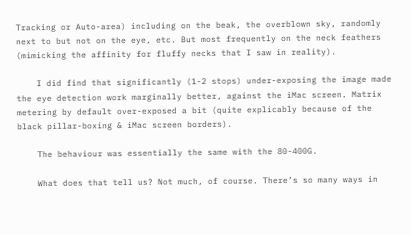Tracking or Auto-area) including on the beak, the overblown sky, randomly next to but not on the eye, etc. But most frequently on the neck feathers (mimicking the affinity for fluffy necks that I saw in reality).

    I did find that significantly (1-2 stops) under-exposing the image made the eye detection work marginally better, against the iMac screen. Matrix metering by default over-exposed a bit (quite explicably because of the black pillar-boxing & iMac screen borders).

    The behaviour was essentially the same with the 80-400G.

    What does that tell us? Not much, of course. There’s so many ways in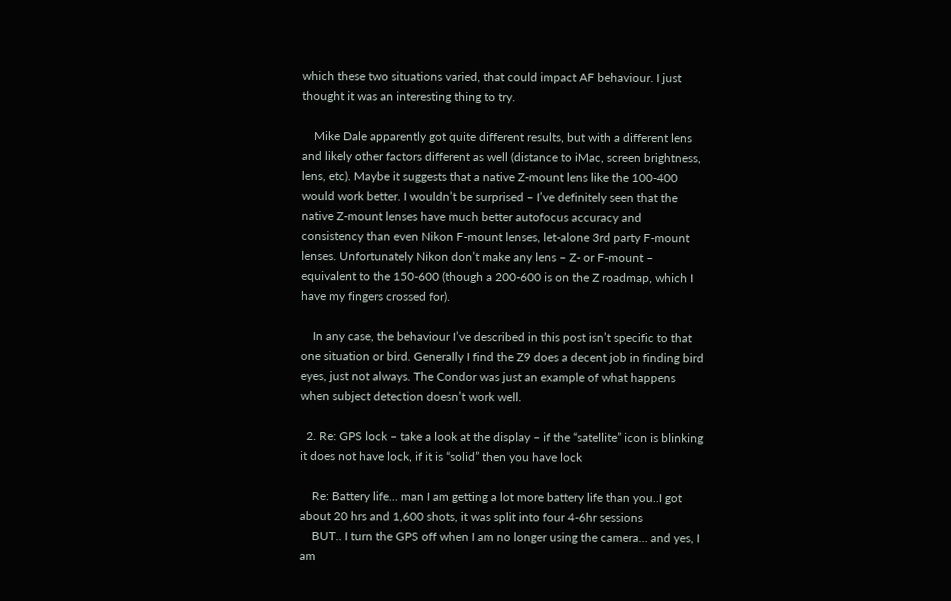which these two situations varied, that could impact AF behaviour. I just thought it was an interesting thing to try.

    Mike Dale apparently got quite different results, but with a different lens and likely other factors different as well (distance to iMac, screen brightness, lens, etc). Maybe it suggests that a native Z-mount lens like the 100-400 would work better. I wouldn’t be surprised – I’ve definitely seen that the native Z-mount lenses have much better autofocus accuracy and consistency than even Nikon F-mount lenses, let-alone 3rd party F-mount lenses. Unfortunately Nikon don’t make any lens – Z- or F-mount – equivalent to the 150-600 (though a 200-600 is on the Z roadmap, which I have my fingers crossed for).

    In any case, the behaviour I’ve described in this post isn’t specific to that one situation or bird. Generally I find the Z9 does a decent job in finding bird eyes, just not always. The Condor was just an example of what happens when subject detection doesn’t work well.

  2. Re: GPS lock – take a look at the display – if the “satellite” icon is blinking it does not have lock, if it is “solid” then you have lock

    Re: Battery life… man I am getting a lot more battery life than you..I got about 20 hrs and 1,600 shots, it was split into four 4-6hr sessions
    BUT.. I turn the GPS off when I am no longer using the camera… and yes, I am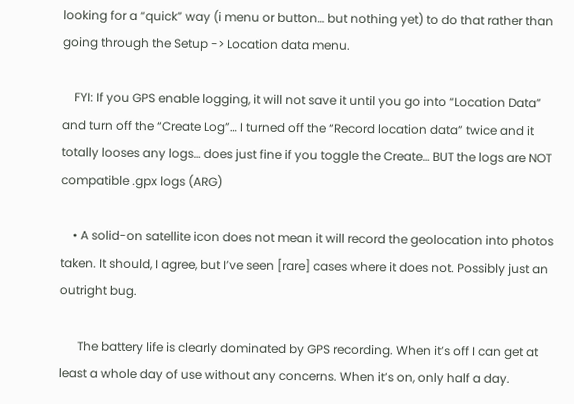looking for a “quick” way (i menu or button… but nothing yet) to do that rather than going through the Setup -> Location data menu.

    FYI: If you GPS enable logging, it will not save it until you go into “Location Data” and turn off the “Create Log”… I turned off the “Record location data” twice and it totally looses any logs… does just fine if you toggle the Create… BUT the logs are NOT compatible .gpx logs (ARG)

    • A solid-on satellite icon does not mean it will record the geolocation into photos taken. It should, I agree, but I’ve seen [rare] cases where it does not. Possibly just an outright bug.

      The battery life is clearly dominated by GPS recording. When it’s off I can get at least a whole day of use without any concerns. When it’s on, only half a day.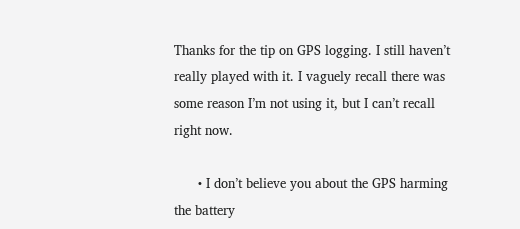Thanks for the tip on GPS logging. I still haven’t really played with it. I vaguely recall there was some reason I’m not using it, but I can’t recall right now.

      • I don’t believe you about the GPS harming the battery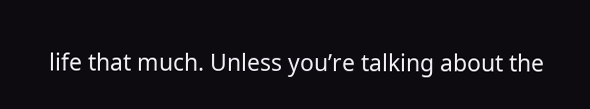life that much. Unless you’re talking about the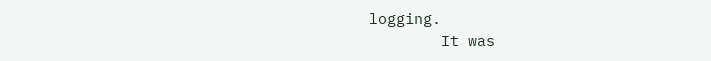logging.
        It was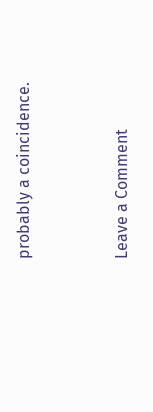probably a coincidence.


Leave a Comment